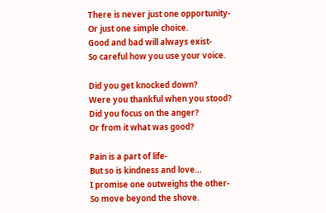There is never just one opportunity-
Or just one simple choice.
Good and bad will always exist-
So careful how you use your voice.

Did you get knocked down?
Were you thankful when you stood?
Did you focus on the anger?
Or from it what was good?

Pain is a part of life-
But so is kindness and love…
I promise one outweighs the other-
So move beyond the shove.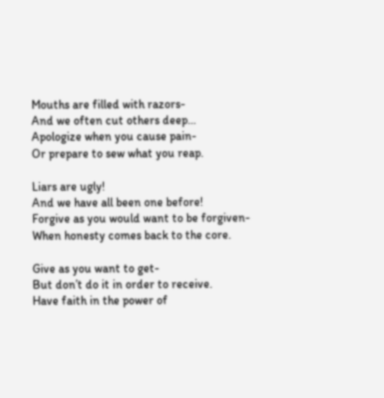Mouths are filled with razors-
And we often cut others deep…
Apologize when you cause pain-
Or prepare to sew what you reap.

Liars are ugly!
And we have all been one before!
Forgive as you would want to be forgiven-
When honesty comes back to the core.

Give as you want to get-
But don’t do it in order to receive.
Have faith in the power of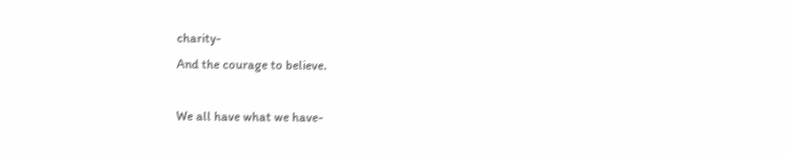charity-
And the courage to believe.

We all have what we have-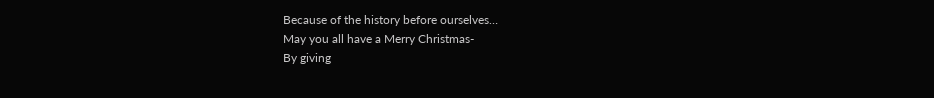Because of the history before ourselves…
May you all have a Merry Christmas-
By giving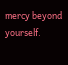mercy beyond yourself.